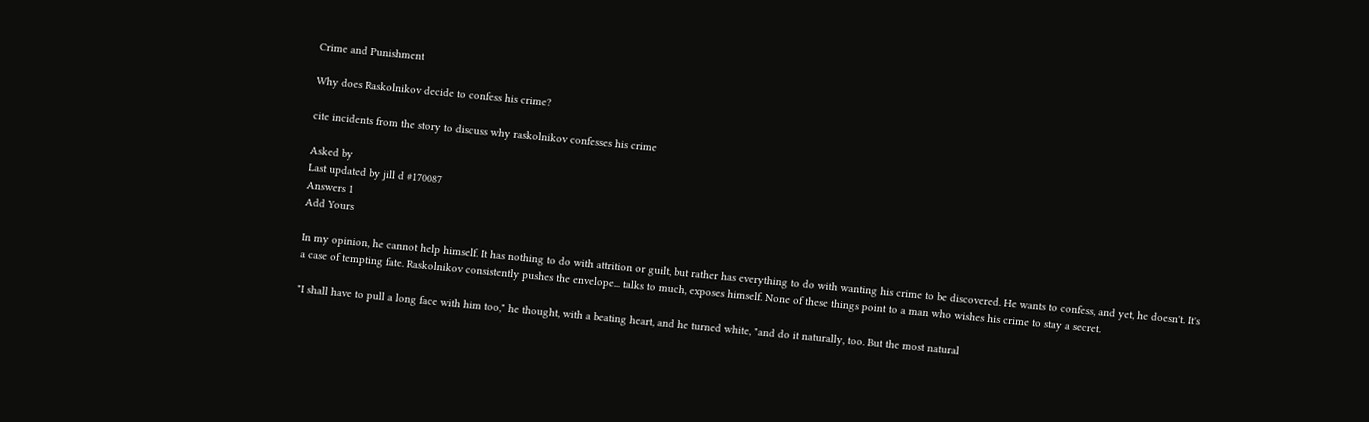Crime and Punishment

Why does Raskolnikov decide to confess his crime?

cite incidents from the story to discuss why raskolnikov confesses his crime

Asked by
Last updated by jill d #170087
Answers 1
Add Yours

In my opinion, he cannot help himself. It has nothing to do with attrition or guilt, but rather has everything to do with wanting his crime to be discovered. He wants to confess, and yet, he doesn't. It's a case of tempting fate. Raskolnikov consistently pushes the envelope... talks to much, exposes himself. None of these things point to a man who wishes his crime to stay a secret.

"I shall have to pull a long face with him too," he thought, with a beating heart, and he turned white, "and do it naturally, too. But the most natural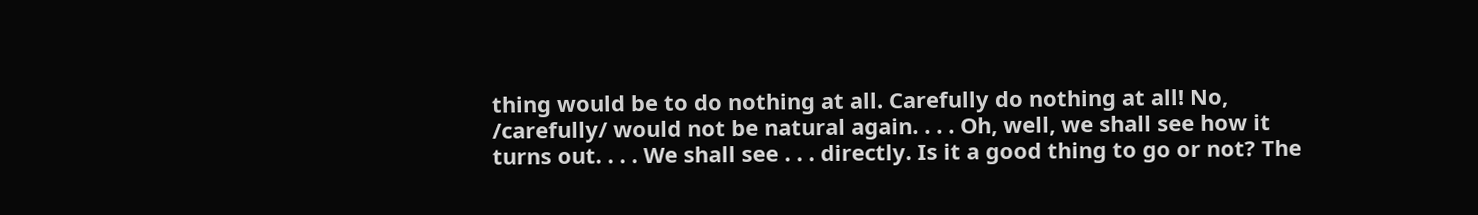thing would be to do nothing at all. Carefully do nothing at all! No, /carefully/ would not be natural again. . . . Oh, well, we shall see how it turns out. . . . We shall see . . . directly. Is it a good thing to go or not? The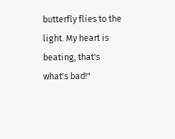butterfly flies to the light. My heart is beating, that's what's bad!"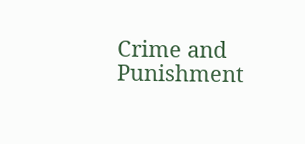Crime and Punishment